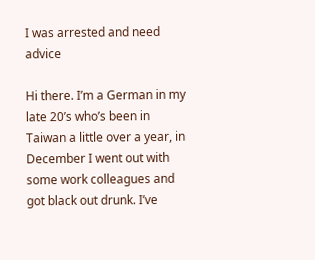I was arrested and need advice

Hi there. I’m a German in my late 20’s who’s been in Taiwan a little over a year, in December I went out with some work colleagues and got black out drunk. I’ve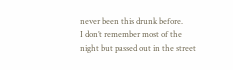never been this drunk before.
I don’t remember most of the night but passed out in the street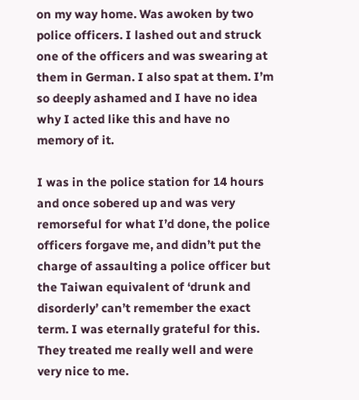on my way home. Was awoken by two police officers. I lashed out and struck one of the officers and was swearing at them in German. I also spat at them. I’m so deeply ashamed and I have no idea why I acted like this and have no memory of it.

I was in the police station for 14 hours and once sobered up and was very remorseful for what I’d done, the police officers forgave me, and didn’t put the charge of assaulting a police officer but the Taiwan equivalent of ‘drunk and disorderly’ can’t remember the exact term. I was eternally grateful for this. They treated me really well and were very nice to me.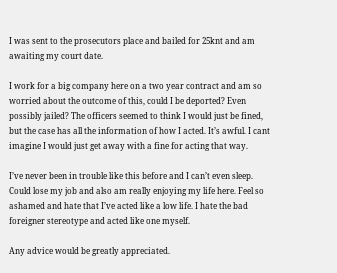I was sent to the prosecutors place and bailed for 25knt and am awaiting my court date.

I work for a big company here on a two year contract and am so worried about the outcome of this, could I be deported? Even possibly jailed? The officers seemed to think I would just be fined, but the case has all the information of how I acted. It’s awful. I cant imagine I would just get away with a fine for acting that way.

I’ve never been in trouble like this before and I can’t even sleep. Could lose my job and also am really enjoying my life here. Feel so ashamed and hate that I’ve acted like a low life. I hate the bad foreigner stereotype and acted like one myself.

Any advice would be greatly appreciated.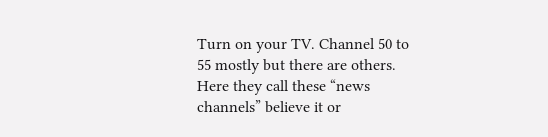Turn on your TV. Channel 50 to 55 mostly but there are others. Here they call these “news channels” believe it or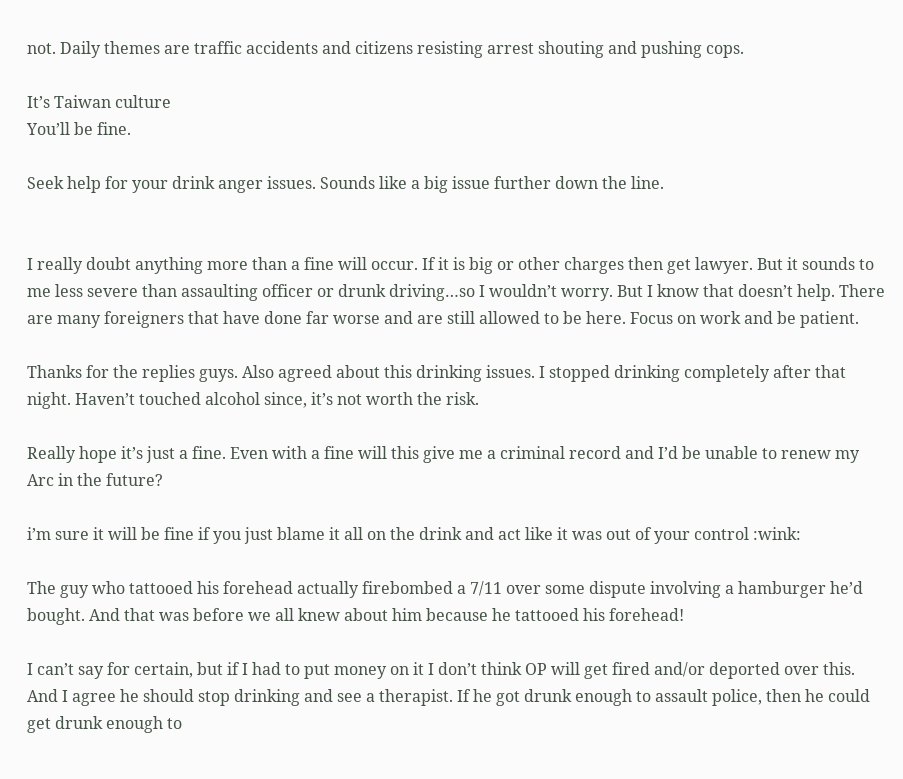not. Daily themes are traffic accidents and citizens resisting arrest shouting and pushing cops.

It’s Taiwan culture
You’ll be fine.

Seek help for your drink anger issues. Sounds like a big issue further down the line.


I really doubt anything more than a fine will occur. If it is big or other charges then get lawyer. But it sounds to me less severe than assaulting officer or drunk driving…so I wouldn’t worry. But I know that doesn’t help. There are many foreigners that have done far worse and are still allowed to be here. Focus on work and be patient.

Thanks for the replies guys. Also agreed about this drinking issues. I stopped drinking completely after that night. Haven’t touched alcohol since, it’s not worth the risk.

Really hope it’s just a fine. Even with a fine will this give me a criminal record and I’d be unable to renew my Arc in the future?

i’m sure it will be fine if you just blame it all on the drink and act like it was out of your control :wink:

The guy who tattooed his forehead actually firebombed a 7/11 over some dispute involving a hamburger he’d bought. And that was before we all knew about him because he tattooed his forehead!

I can’t say for certain, but if I had to put money on it I don’t think OP will get fired and/or deported over this. And I agree he should stop drinking and see a therapist. If he got drunk enough to assault police, then he could get drunk enough to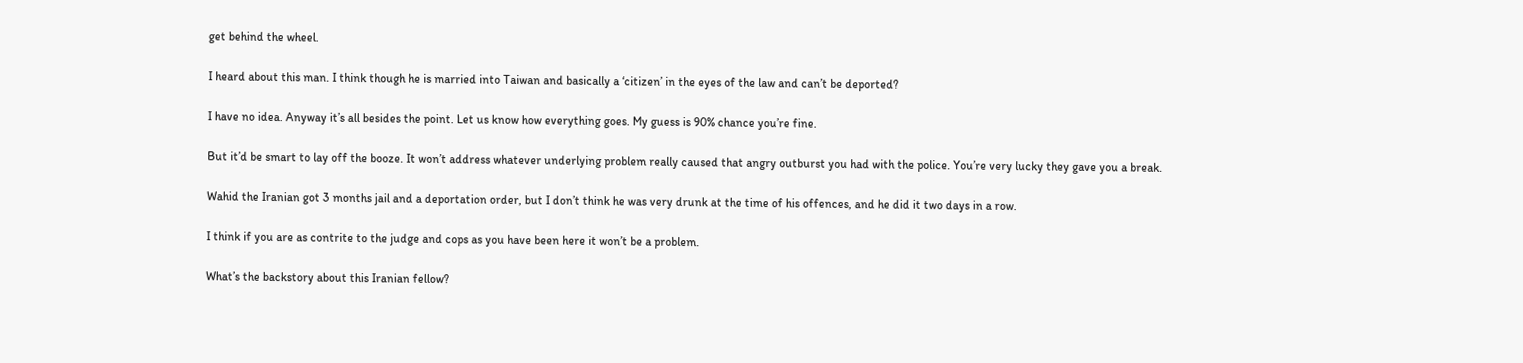get behind the wheel.

I heard about this man. I think though he is married into Taiwan and basically a ‘citizen’ in the eyes of the law and can’t be deported?

I have no idea. Anyway it’s all besides the point. Let us know how everything goes. My guess is 90% chance you’re fine.

But it’d be smart to lay off the booze. It won’t address whatever underlying problem really caused that angry outburst you had with the police. You’re very lucky they gave you a break.

Wahid the Iranian got 3 months jail and a deportation order, but I don’t think he was very drunk at the time of his offences, and he did it two days in a row.

I think if you are as contrite to the judge and cops as you have been here it won’t be a problem.

What’s the backstory about this Iranian fellow?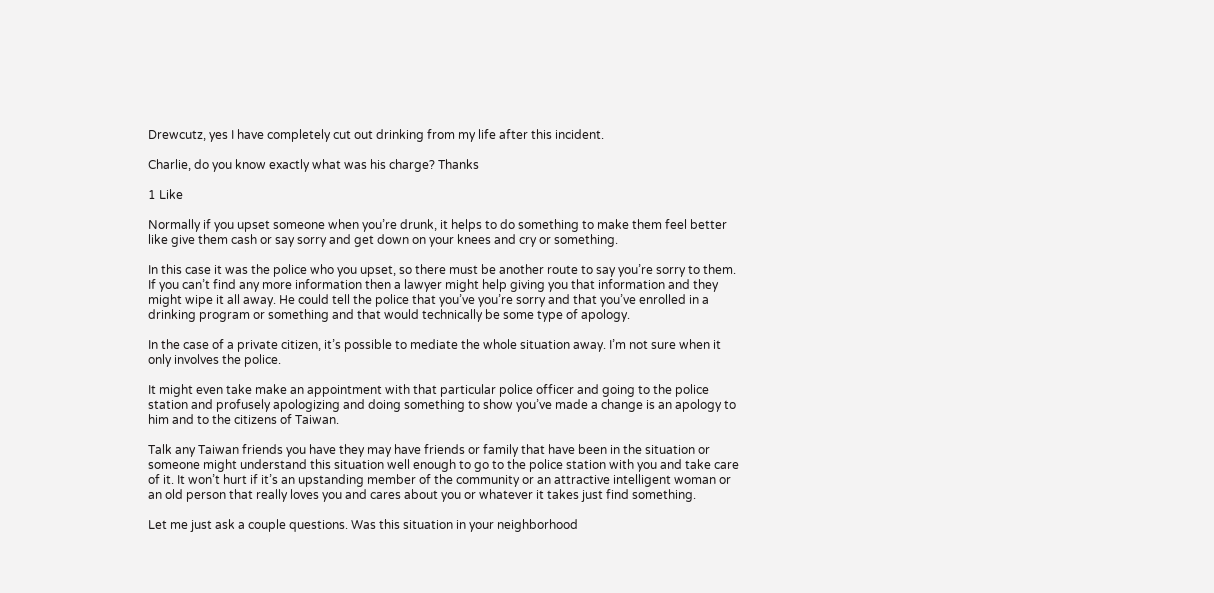Drewcutz, yes I have completely cut out drinking from my life after this incident.

Charlie, do you know exactly what was his charge? Thanks

1 Like

Normally if you upset someone when you’re drunk, it helps to do something to make them feel better like give them cash or say sorry and get down on your knees and cry or something.

In this case it was the police who you upset, so there must be another route to say you’re sorry to them. If you can’t find any more information then a lawyer might help giving you that information and they might wipe it all away. He could tell the police that you’ve you’re sorry and that you’ve enrolled in a drinking program or something and that would technically be some type of apology.

In the case of a private citizen, it’s possible to mediate the whole situation away. I’m not sure when it only involves the police.

It might even take make an appointment with that particular police officer and going to the police station and profusely apologizing and doing something to show you’ve made a change is an apology to him and to the citizens of Taiwan.

Talk any Taiwan friends you have they may have friends or family that have been in the situation or someone might understand this situation well enough to go to the police station with you and take care of it. It won’t hurt if it’s an upstanding member of the community or an attractive intelligent woman or an old person that really loves you and cares about you or whatever it takes just find something.

Let me just ask a couple questions. Was this situation in your neighborhood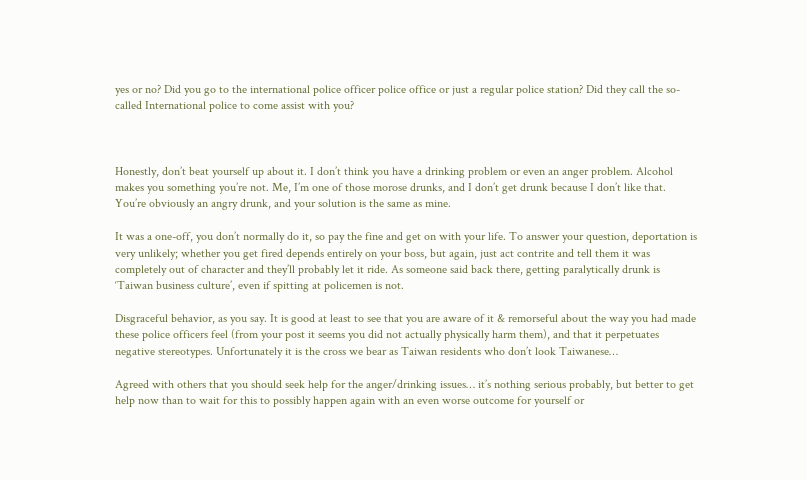yes or no? Did you go to the international police officer police office or just a regular police station? Did they call the so-called International police to come assist with you?



Honestly, don’t beat yourself up about it. I don’t think you have a drinking problem or even an anger problem. Alcohol makes you something you’re not. Me, I’m one of those morose drunks, and I don’t get drunk because I don’t like that. You’re obviously an angry drunk, and your solution is the same as mine.

It was a one-off, you don’t normally do it, so pay the fine and get on with your life. To answer your question, deportation is very unlikely; whether you get fired depends entirely on your boss, but again, just act contrite and tell them it was completely out of character and they’ll probably let it ride. As someone said back there, getting paralytically drunk is ‘Taiwan business culture’, even if spitting at policemen is not.

Disgraceful behavior, as you say. It is good at least to see that you are aware of it & remorseful about the way you had made these police officers feel (from your post it seems you did not actually physically harm them), and that it perpetuates negative stereotypes. Unfortunately it is the cross we bear as Taiwan residents who don’t look Taiwanese…

Agreed with others that you should seek help for the anger/drinking issues… it’s nothing serious probably, but better to get help now than to wait for this to possibly happen again with an even worse outcome for yourself or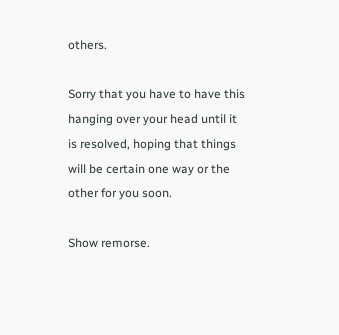others.

Sorry that you have to have this hanging over your head until it is resolved, hoping that things will be certain one way or the other for you soon.

Show remorse.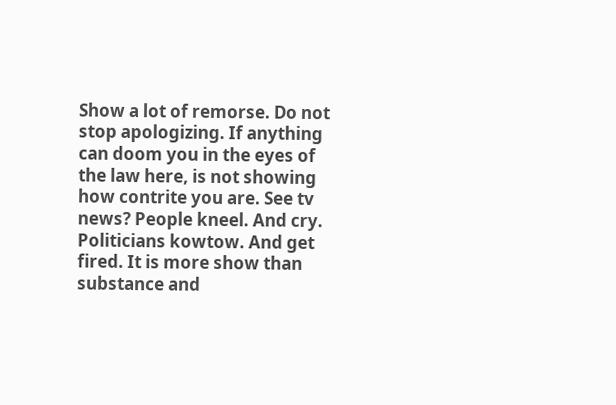Show a lot of remorse. Do not stop apologizing. If anything can doom you in the eyes of the law here, is not showing how contrite you are. See tv news? People kneel. And cry. Politicians kowtow. And get fired. It is more show than substance and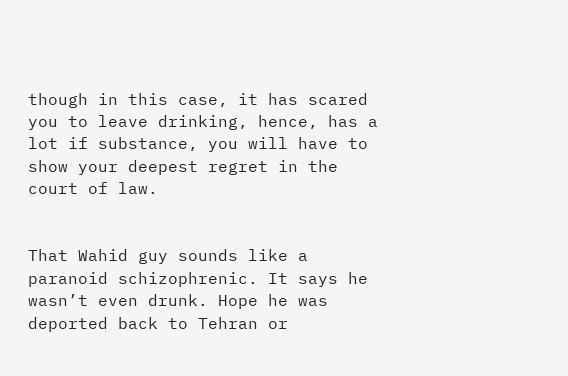though in this case, it has scared you to leave drinking, hence, has a lot if substance, you will have to show your deepest regret in the court of law.


That Wahid guy sounds like a paranoid schizophrenic. It says he wasn’t even drunk. Hope he was deported back to Tehran or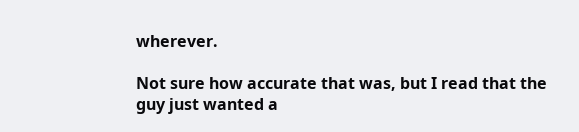wherever.

Not sure how accurate that was, but I read that the guy just wanted a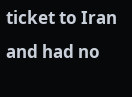ticket to Iran and had no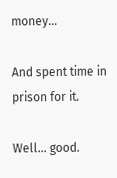money…

And spent time in prison for it.

Well… good.